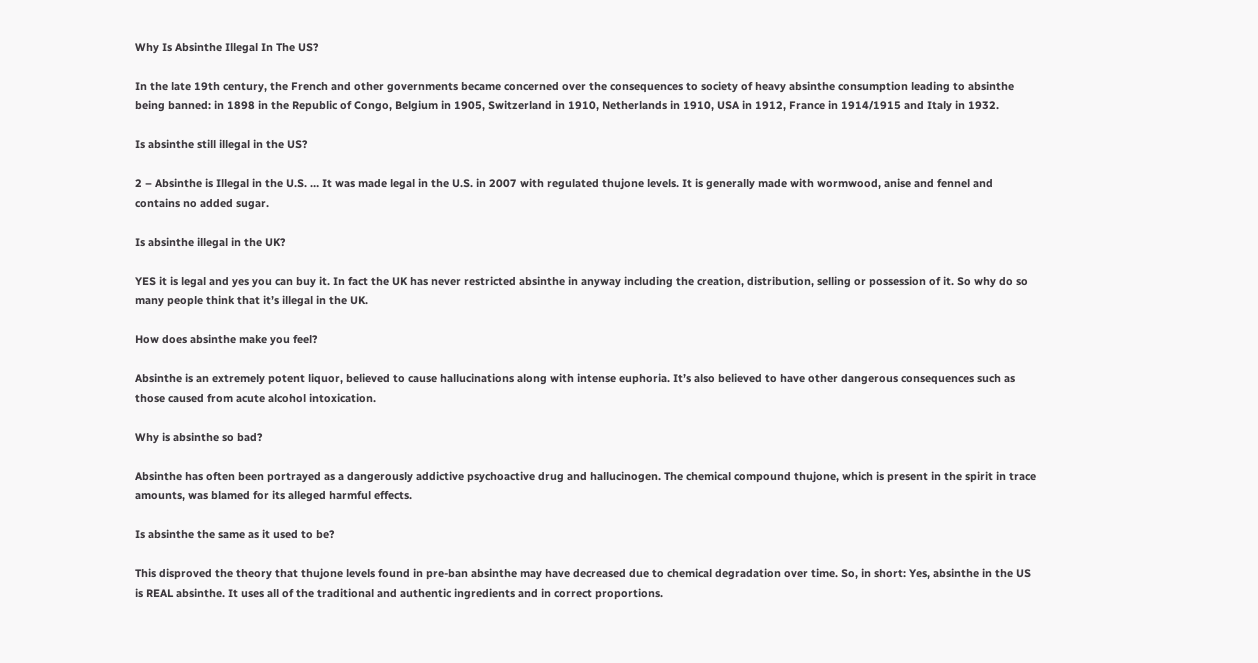Why Is Absinthe Illegal In The US?

In the late 19th century, the French and other governments became concerned over the consequences to society of heavy absinthe consumption leading to absinthe being banned: in 1898 in the Republic of Congo, Belgium in 1905, Switzerland in 1910, Netherlands in 1910, USA in 1912, France in 1914/1915 and Italy in 1932.

Is absinthe still illegal in the US?

2 – Absinthe is Illegal in the U.S. … It was made legal in the U.S. in 2007 with regulated thujone levels. It is generally made with wormwood, anise and fennel and contains no added sugar.

Is absinthe illegal in the UK?

YES it is legal and yes you can buy it. In fact the UK has never restricted absinthe in anyway including the creation, distribution, selling or possession of it. So why do so many people think that it’s illegal in the UK.

How does absinthe make you feel?

Absinthe is an extremely potent liquor, believed to cause hallucinations along with intense euphoria. It’s also believed to have other dangerous consequences such as those caused from acute alcohol intoxication.

Why is absinthe so bad?

Absinthe has often been portrayed as a dangerously addictive psychoactive drug and hallucinogen. The chemical compound thujone, which is present in the spirit in trace amounts, was blamed for its alleged harmful effects.

Is absinthe the same as it used to be?

This disproved the theory that thujone levels found in pre-ban absinthe may have decreased due to chemical degradation over time. So, in short: Yes, absinthe in the US is REAL absinthe. It uses all of the traditional and authentic ingredients and in correct proportions.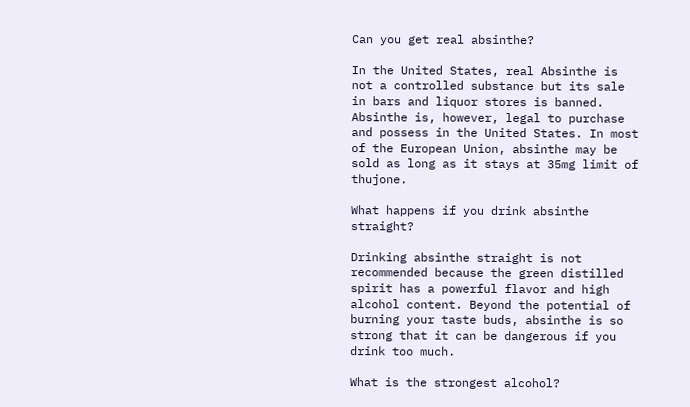Can you get real absinthe?

In the United States, real Absinthe is not a controlled substance but its sale in bars and liquor stores is banned. Absinthe is, however, legal to purchase and possess in the United States. In most of the European Union, absinthe may be sold as long as it stays at 35mg limit of thujone.

What happens if you drink absinthe straight?

Drinking absinthe straight is not recommended because the green distilled spirit has a powerful flavor and high alcohol content. Beyond the potential of burning your taste buds, absinthe is so strong that it can be dangerous if you drink too much.

What is the strongest alcohol?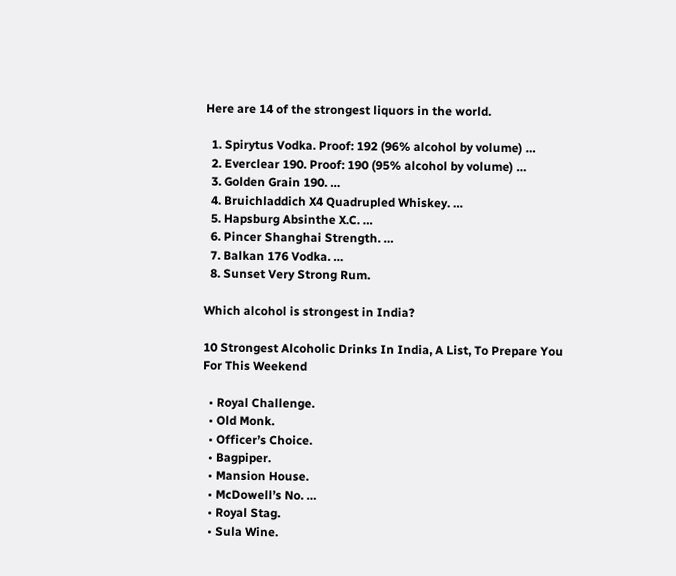Here are 14 of the strongest liquors in the world.

  1. Spirytus Vodka. Proof: 192 (96% alcohol by volume) …
  2. Everclear 190. Proof: 190 (95% alcohol by volume) …
  3. Golden Grain 190. …
  4. Bruichladdich X4 Quadrupled Whiskey. …
  5. Hapsburg Absinthe X.C. …
  6. Pincer Shanghai Strength. …
  7. Balkan 176 Vodka. …
  8. Sunset Very Strong Rum.

Which alcohol is strongest in India?

10 Strongest Alcoholic Drinks In India, A List, To Prepare You For This Weekend

  • Royal Challenge.
  • Old Monk.
  • Officer’s Choice.
  • Bagpiper.
  • Mansion House.
  • McDowell’s No. …
  • Royal Stag.
  • Sula Wine.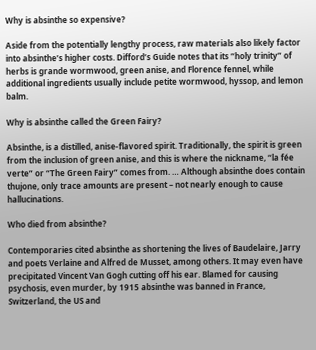Why is absinthe so expensive?

Aside from the potentially lengthy process, raw materials also likely factor into absinthe’s higher costs. Difford’s Guide notes that its “holy trinity” of herbs is grande wormwood, green anise, and Florence fennel, while additional ingredients usually include petite wormwood, hyssop, and lemon balm.

Why is absinthe called the Green Fairy?

Absinthe, is a distilled, anise-flavored spirit. Traditionally, the spirit is green from the inclusion of green anise, and this is where the nickname, “la fée verte” or “The Green Fairy” comes from. … Although absinthe does contain thujone, only trace amounts are present – not nearly enough to cause hallucinations.

Who died from absinthe?

Contemporaries cited absinthe as shortening the lives of Baudelaire, Jarry and poets Verlaine and Alfred de Musset, among others. It may even have precipitated Vincent Van Gogh cutting off his ear. Blamed for causing psychosis, even murder, by 1915 absinthe was banned in France, Switzerland, the US and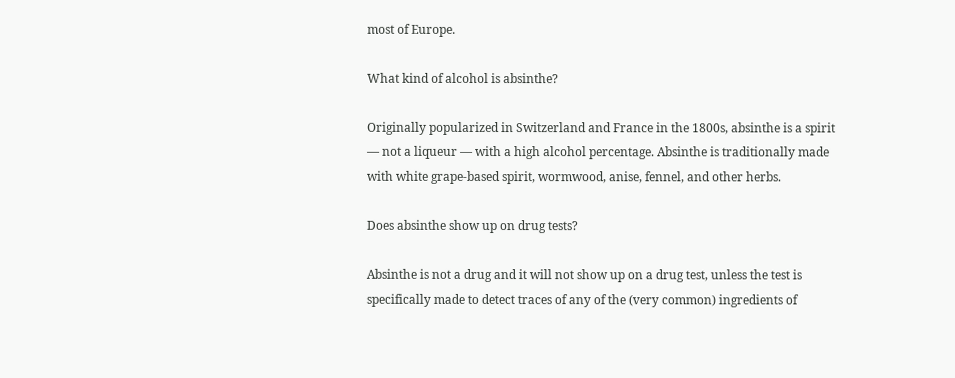most of Europe.

What kind of alcohol is absinthe?

Originally popularized in Switzerland and France in the 1800s, absinthe is a spirit — not a liqueur — with a high alcohol percentage. Absinthe is traditionally made with white grape-based spirit, wormwood, anise, fennel, and other herbs.

Does absinthe show up on drug tests?

Absinthe is not a drug and it will not show up on a drug test, unless the test is specifically made to detect traces of any of the (very common) ingredients of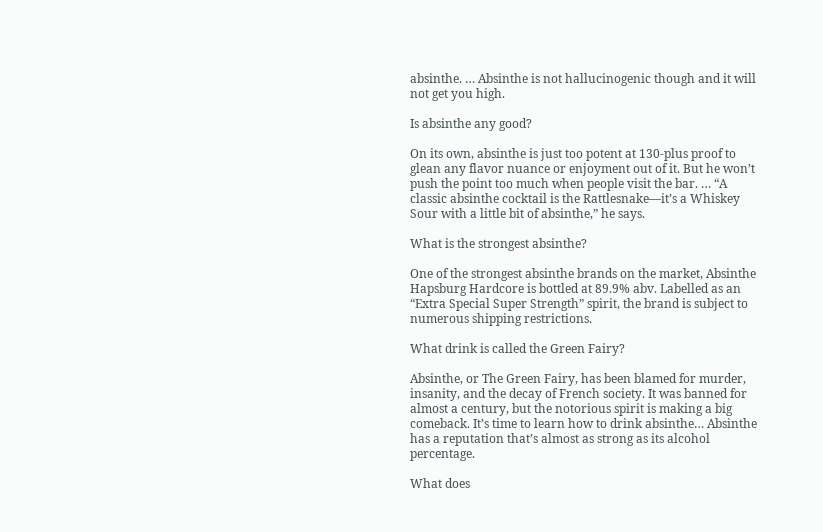absinthe. … Absinthe is not hallucinogenic though and it will not get you high.

Is absinthe any good?

On its own, absinthe is just too potent at 130-plus proof to glean any flavor nuance or enjoyment out of it. But he won’t push the point too much when people visit the bar. … “A classic absinthe cocktail is the Rattlesnake—it’s a Whiskey Sour with a little bit of absinthe,” he says.

What is the strongest absinthe?

One of the strongest absinthe brands on the market, Absinthe Hapsburg Hardcore is bottled at 89.9% abv. Labelled as an “Extra Special Super Strength” spirit, the brand is subject to numerous shipping restrictions.

What drink is called the Green Fairy?

Absinthe, or The Green Fairy, has been blamed for murder, insanity, and the decay of French society. It was banned for almost a century, but the notorious spirit is making a big comeback. It’s time to learn how to drink absinthe… Absinthe has a reputation that’s almost as strong as its alcohol percentage.

What does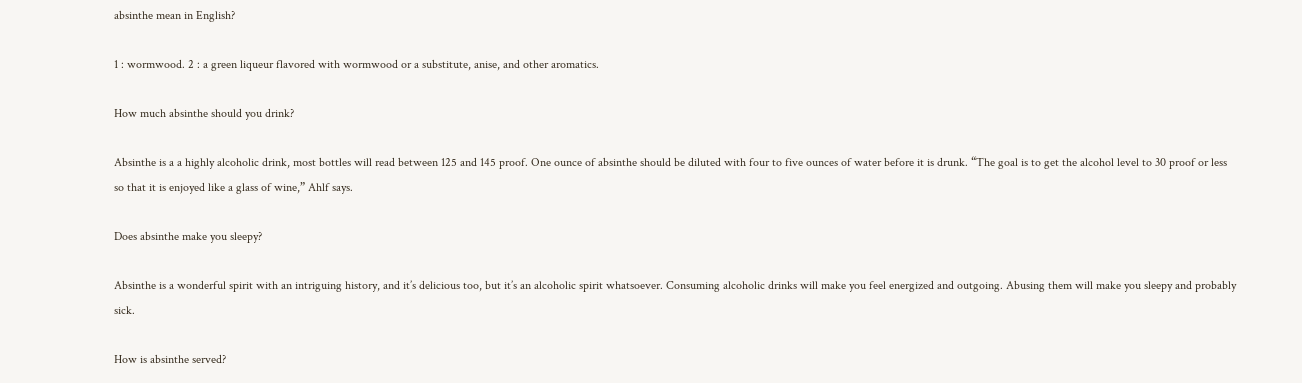absinthe mean in English?

1 : wormwood. 2 : a green liqueur flavored with wormwood or a substitute, anise, and other aromatics.

How much absinthe should you drink?

Absinthe is a a highly alcoholic drink, most bottles will read between 125 and 145 proof. One ounce of absinthe should be diluted with four to five ounces of water before it is drunk. “The goal is to get the alcohol level to 30 proof or less so that it is enjoyed like a glass of wine,” Ahlf says.

Does absinthe make you sleepy?

Absinthe is a wonderful spirit with an intriguing history, and it’s delicious too, but it’s an alcoholic spirit whatsoever. Consuming alcoholic drinks will make you feel energized and outgoing. Abusing them will make you sleepy and probably sick.

How is absinthe served?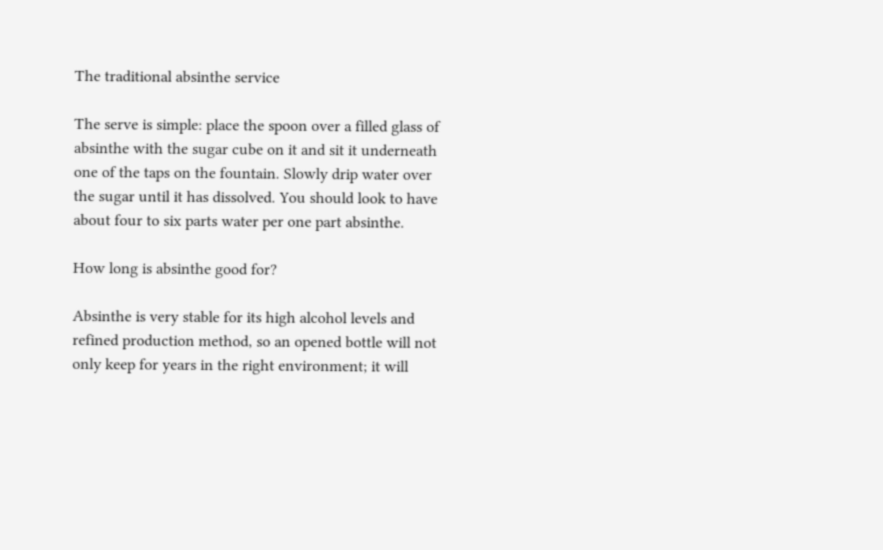The traditional absinthe service

The serve is simple: place the spoon over a filled glass of absinthe with the sugar cube on it and sit it underneath one of the taps on the fountain. Slowly drip water over the sugar until it has dissolved. You should look to have about four to six parts water per one part absinthe.

How long is absinthe good for?

Absinthe is very stable for its high alcohol levels and refined production method, so an opened bottle will not only keep for years in the right environment; it will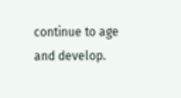continue to age and develop.